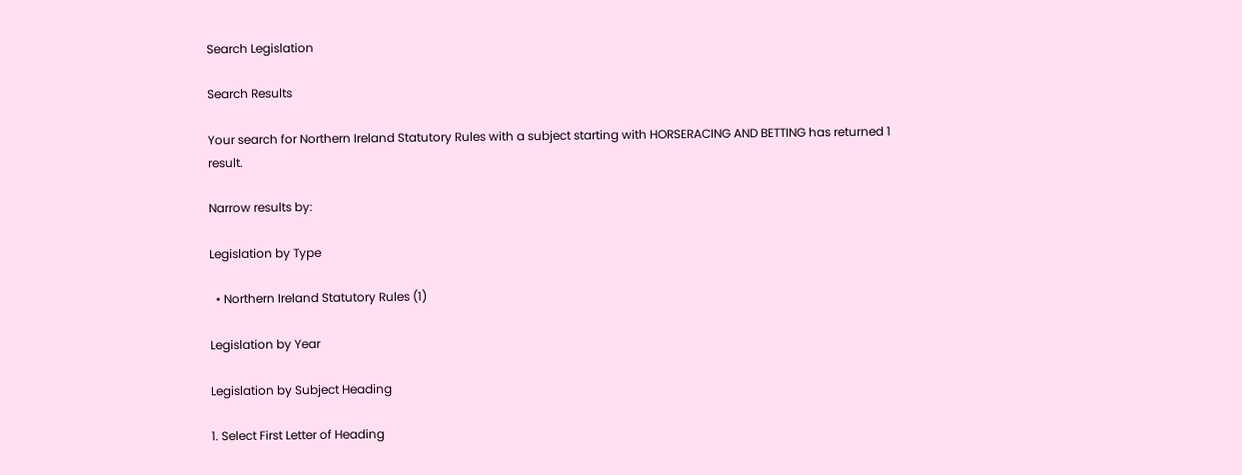Search Legislation

Search Results

Your search for Northern Ireland Statutory Rules with a subject starting with HORSERACING AND BETTING has returned 1 result.

Narrow results by:

Legislation by Type

  • Northern Ireland Statutory Rules (1)

Legislation by Year

Legislation by Subject Heading

1. Select First Letter of Heading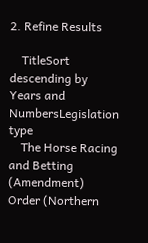2. Refine Results

    TitleSort descending by Years and NumbersLegislation type
    The Horse Racing and Betting (Amendment) Order (Northern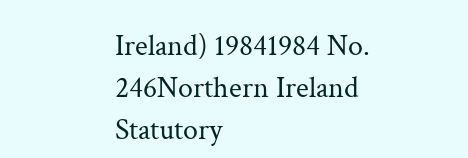Ireland) 19841984 No. 246Northern Ireland Statutory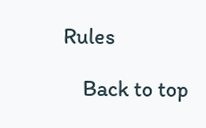Rules

    Back to top